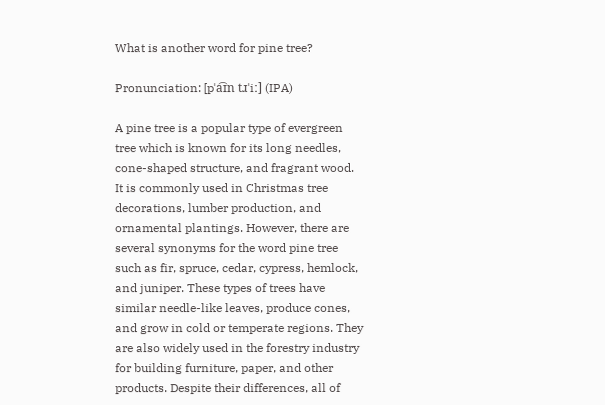What is another word for pine tree?

Pronunciation: [pˈa͡ɪn tɹˈiː] (IPA)

A pine tree is a popular type of evergreen tree which is known for its long needles, cone-shaped structure, and fragrant wood. It is commonly used in Christmas tree decorations, lumber production, and ornamental plantings. However, there are several synonyms for the word pine tree such as fir, spruce, cedar, cypress, hemlock, and juniper. These types of trees have similar needle-like leaves, produce cones, and grow in cold or temperate regions. They are also widely used in the forestry industry for building furniture, paper, and other products. Despite their differences, all of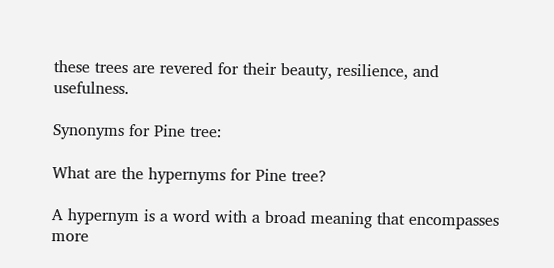these trees are revered for their beauty, resilience, and usefulness.

Synonyms for Pine tree:

What are the hypernyms for Pine tree?

A hypernym is a word with a broad meaning that encompasses more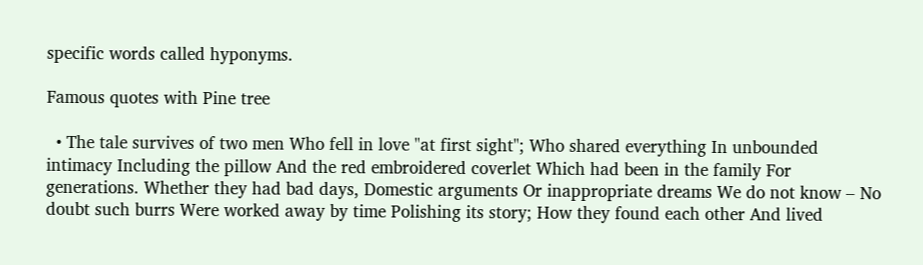specific words called hyponyms.

Famous quotes with Pine tree

  • The tale survives of two men Who fell in love "at first sight"; Who shared everything In unbounded intimacy Including the pillow And the red embroidered coverlet Which had been in the family For generations. Whether they had bad days, Domestic arguments Or inappropriate dreams We do not know – No doubt such burrs Were worked away by time Polishing its story; How they found each other And lived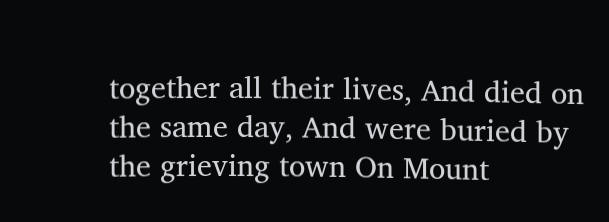together all their lives, And died on the same day, And were buried by the grieving town On Mount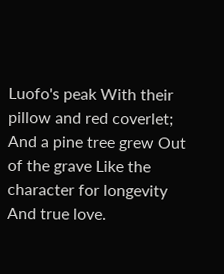Luofo's peak With their pillow and red coverlet; And a pine tree grew Out of the grave Like the character for longevity And true love.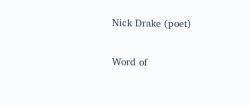Nick Drake (poet)

Word of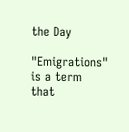the Day

"Emigrations" is a term that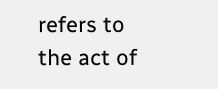refers to the act of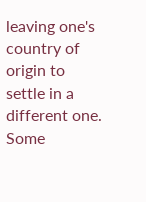leaving one's country of origin to settle in a different one. Some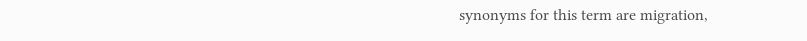synonyms for this term are migration,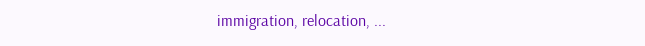immigration, relocation, ...